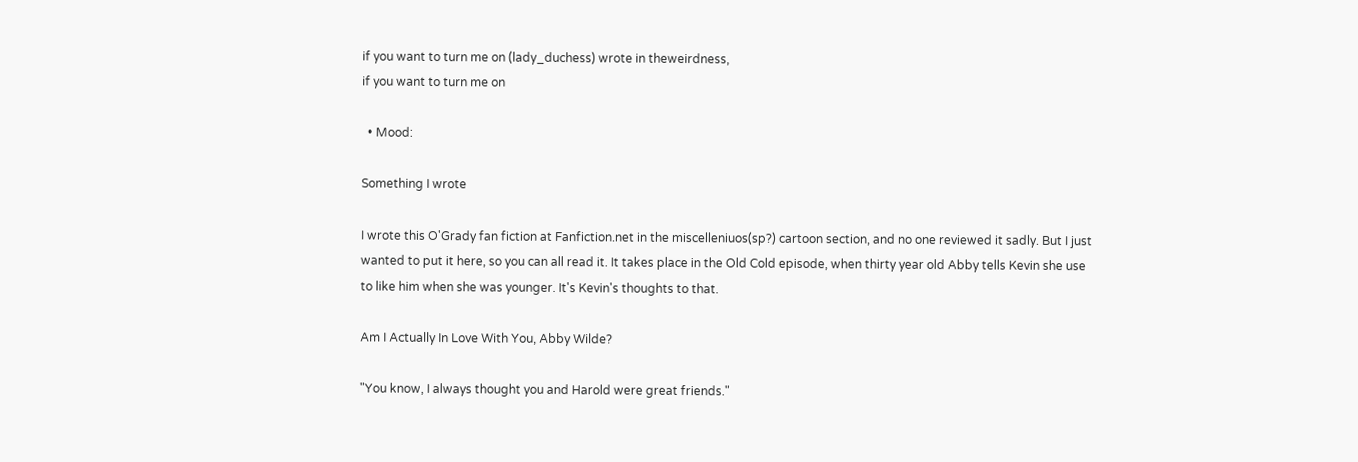if you want to turn me on (lady_duchess) wrote in theweirdness,
if you want to turn me on

  • Mood:

Something I wrote

I wrote this O'Grady fan fiction at Fanfiction.net in the miscelleniuos(sp?) cartoon section, and no one reviewed it sadly. But I just wanted to put it here, so you can all read it. It takes place in the Old Cold episode, when thirty year old Abby tells Kevin she use to like him when she was younger. It's Kevin's thoughts to that.

Am I Actually In Love With You, Abby Wilde?

"You know, I always thought you and Harold were great friends."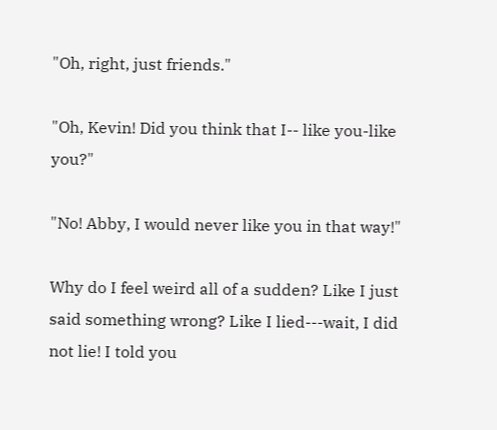"Oh, right, just friends."

"Oh, Kevin! Did you think that I-- like you-like you?"

"No! Abby, I would never like you in that way!"

Why do I feel weird all of a sudden? Like I just said something wrong? Like I lied---wait, I did not lie! I told you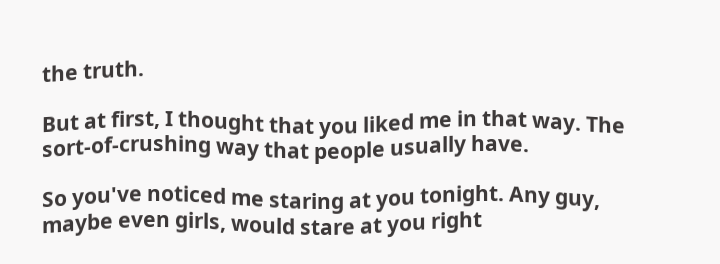the truth.

But at first, I thought that you liked me in that way. The sort-of-crushing way that people usually have.

So you've noticed me staring at you tonight. Any guy, maybe even girls, would stare at you right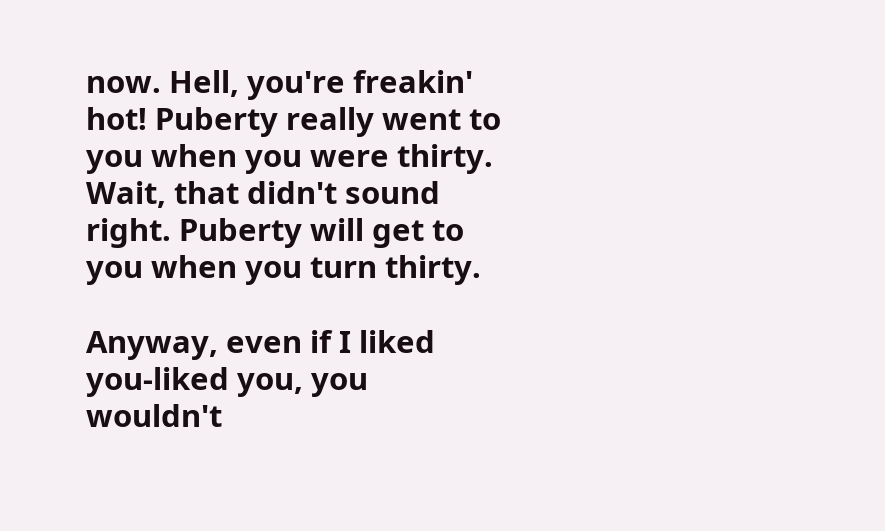now. Hell, you're freakin' hot! Puberty really went to you when you were thirty. Wait, that didn't sound right. Puberty will get to you when you turn thirty.

Anyway, even if I liked you-liked you, you wouldn't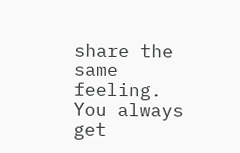share the same feeling. You always get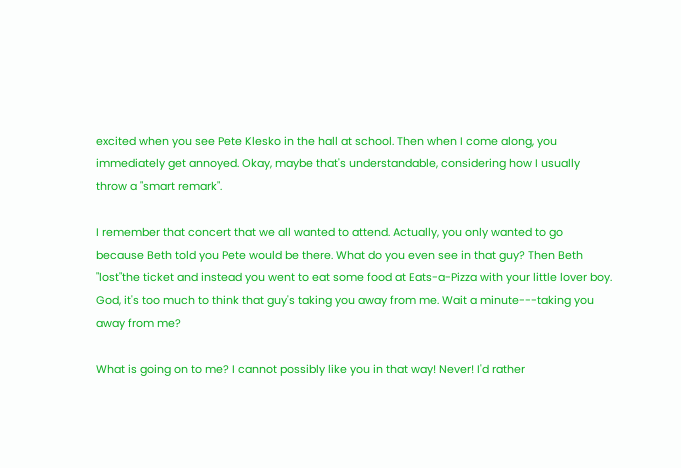excited when you see Pete Klesko in the hall at school. Then when I come along, you immediately get annoyed. Okay, maybe that's understandable, considering how I usually throw a "smart remark".

I remember that concert that we all wanted to attend. Actually, you only wanted to go because Beth told you Pete would be there. What do you even see in that guy? Then Beth "lost"the ticket and instead you went to eat some food at Eats-a-Pizza with your little lover boy. God, it's too much to think that guy's taking you away from me. Wait a minute---taking you away from me?

What is going on to me? I cannot possibly like you in that way! Never! I'd rather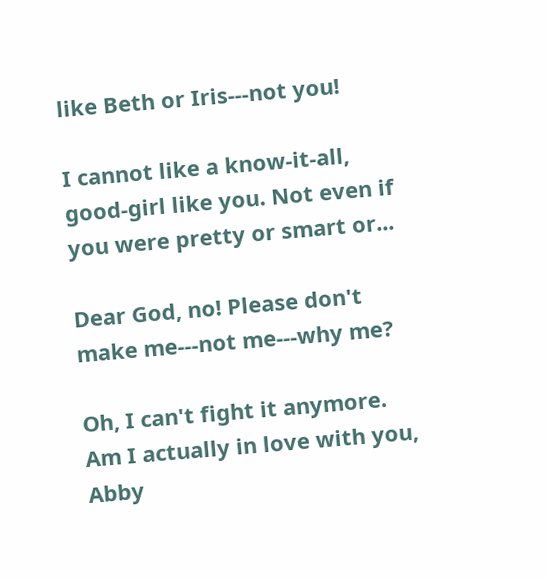like Beth or Iris---not you!

I cannot like a know-it-all, good-girl like you. Not even if you were pretty or smart or...

Dear God, no! Please don't make me---not me---why me?

Oh, I can't fight it anymore. Am I actually in love with you, Abby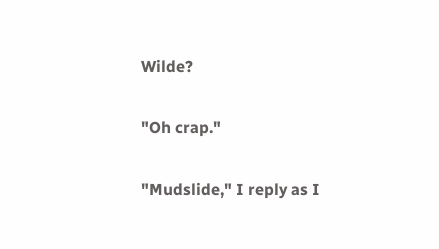Wilde?


"Oh crap."


"Mudslide," I reply as I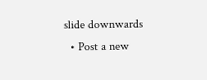slide downwards
  • Post a new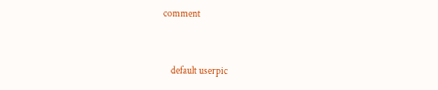comment


    default userpic